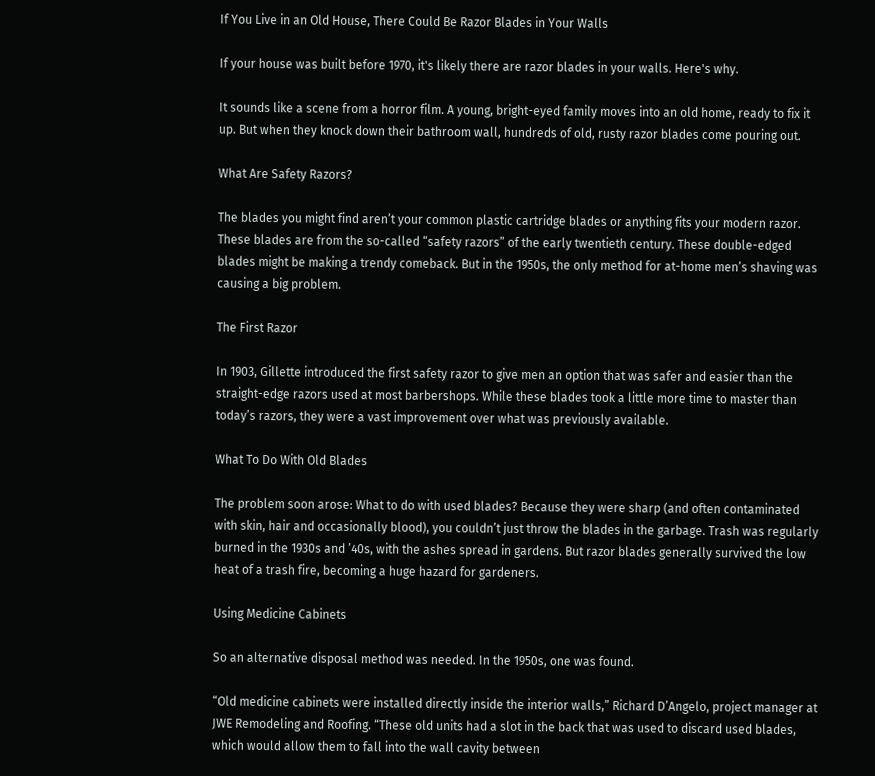If You Live in an Old House, There Could Be Razor Blades in Your Walls

If your house was built before 1970, it's likely there are razor blades in your walls. Here's why.

It sounds like a scene from a horror film. A young, bright-eyed family moves into an old home, ready to fix it up. But when they knock down their bathroom wall, hundreds of old, rusty razor blades come pouring out.

What Are Safety Razors?

The blades you might find aren’t your common plastic cartridge blades or anything fits your modern razor. These blades are from the so-called “safety razors” of the early twentieth century. These double-edged blades might be making a trendy comeback. But in the 1950s, the only method for at-home men’s shaving was causing a big problem.

The First Razor

In 1903, Gillette introduced the first safety razor to give men an option that was safer and easier than the straight-edge razors used at most barbershops. While these blades took a little more time to master than today’s razors, they were a vast improvement over what was previously available.

What To Do With Old Blades

The problem soon arose: What to do with used blades? Because they were sharp (and often contaminated with skin, hair and occasionally blood), you couldn’t just throw the blades in the garbage. Trash was regularly burned in the 1930s and ’40s, with the ashes spread in gardens. But razor blades generally survived the low heat of a trash fire, becoming a huge hazard for gardeners.

Using Medicine Cabinets

So an alternative disposal method was needed. In the 1950s, one was found.

“Old medicine cabinets were installed directly inside the interior walls,” Richard D’Angelo, project manager at JWE Remodeling and Roofing. “These old units had a slot in the back that was used to discard used blades, which would allow them to fall into the wall cavity between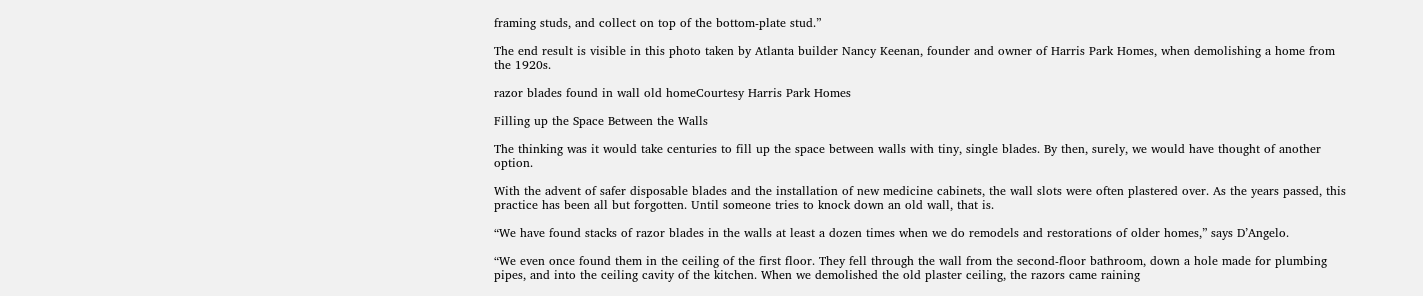framing studs, and collect on top of the bottom-plate stud.”

The end result is visible in this photo taken by Atlanta builder Nancy Keenan, founder and owner of Harris Park Homes, when demolishing a home from the 1920s.

razor blades found in wall old homeCourtesy Harris Park Homes

Filling up the Space Between the Walls

The thinking was it would take centuries to fill up the space between walls with tiny, single blades. By then, surely, we would have thought of another option.

With the advent of safer disposable blades and the installation of new medicine cabinets, the wall slots were often plastered over. As the years passed, this practice has been all but forgotten. Until someone tries to knock down an old wall, that is.

“We have found stacks of razor blades in the walls at least a dozen times when we do remodels and restorations of older homes,” says D’Angelo.

“We even once found them in the ceiling of the first floor. They fell through the wall from the second-floor bathroom, down a hole made for plumbing pipes, and into the ceiling cavity of the kitchen. When we demolished the old plaster ceiling, the razors came raining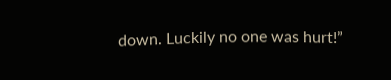down. Luckily no one was hurt!”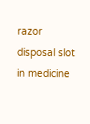razor disposal slot in medicine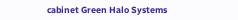cabinet Green Halo Systems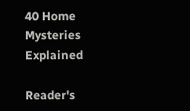40 Home Mysteries Explained

Reader's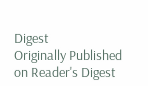Digest
Originally Published on Reader's Digest